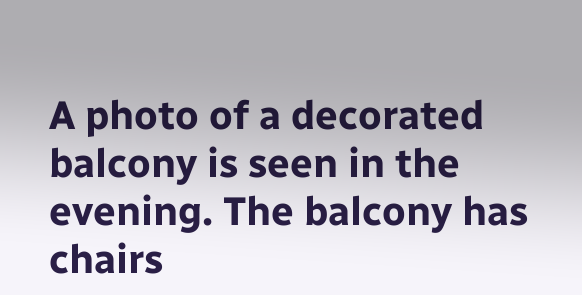A photo of a decorated balcony is seen in the evening. The balcony has chairs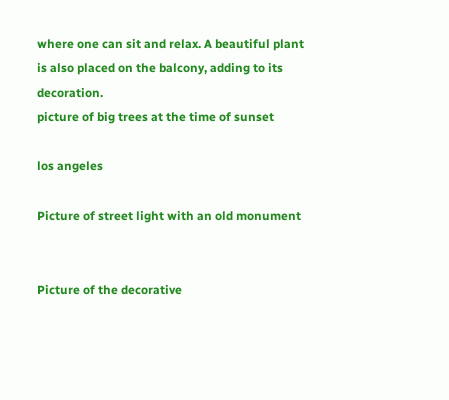where one can sit and relax. A beautiful plant is also placed on the balcony, adding to its decoration.
picture of big trees at the time of sunset

los angeles

Picture of street light with an old monument


Picture of the decorative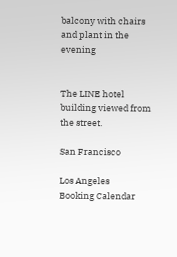balcony with chairs and plant in the evening


The LINE hotel building viewed from the street.

San Francisco

Los Angeles
Booking Calendar